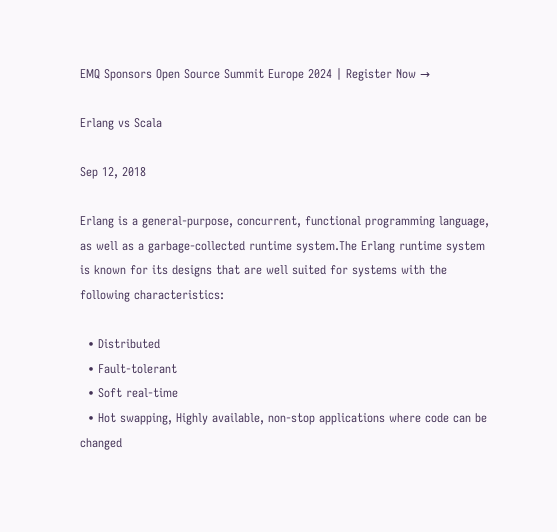EMQ Sponsors Open Source Summit Europe 2024 | Register Now →

Erlang vs Scala

Sep 12, 2018

Erlang is a general-purpose, concurrent, functional programming language, as well as a garbage-collected runtime system.The Erlang runtime system is known for its designs that are well suited for systems with the following characteristics:

  • Distributed
  • Fault-tolerant
  • Soft real-time
  • Hot swapping, Highly available, non-stop applications where code can be changed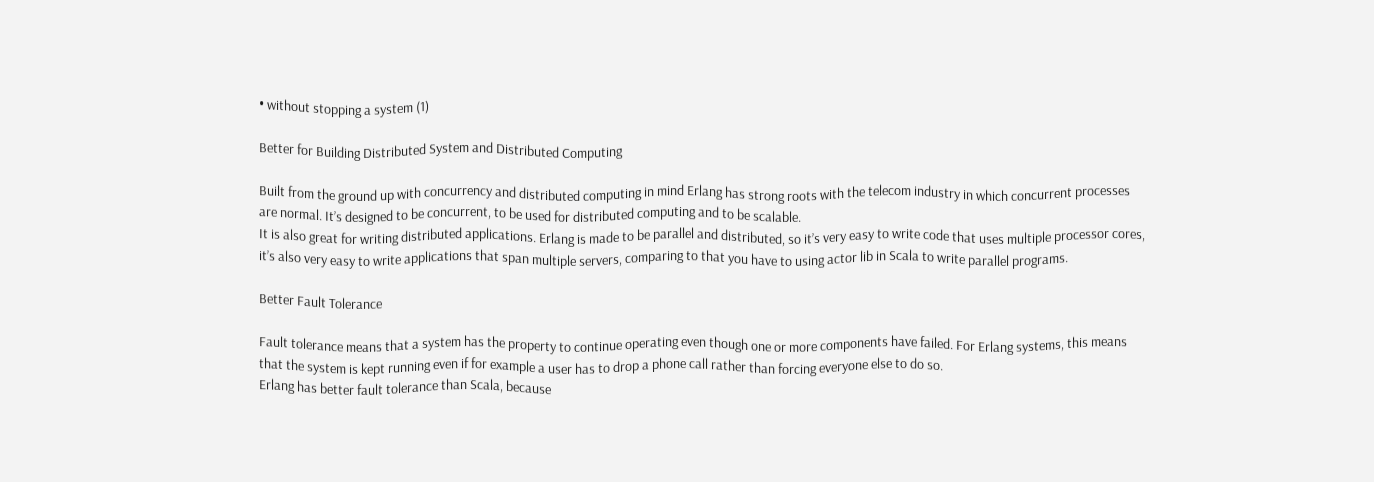• without stopping a system (1)

Better for Building Distributed System and Distributed Computing

Built from the ground up with concurrency and distributed computing in mind Erlang has strong roots with the telecom industry in which concurrent processes are normal. It’s designed to be concurrent, to be used for distributed computing and to be scalable.
It is also great for writing distributed applications. Erlang is made to be parallel and distributed, so it’s very easy to write code that uses multiple processor cores, it’s also very easy to write applications that span multiple servers, comparing to that you have to using actor lib in Scala to write parallel programs.

Better Fault Tolerance

Fault tolerance means that a system has the property to continue operating even though one or more components have failed. For Erlang systems, this means that the system is kept running even if for example a user has to drop a phone call rather than forcing everyone else to do so.
Erlang has better fault tolerance than Scala, because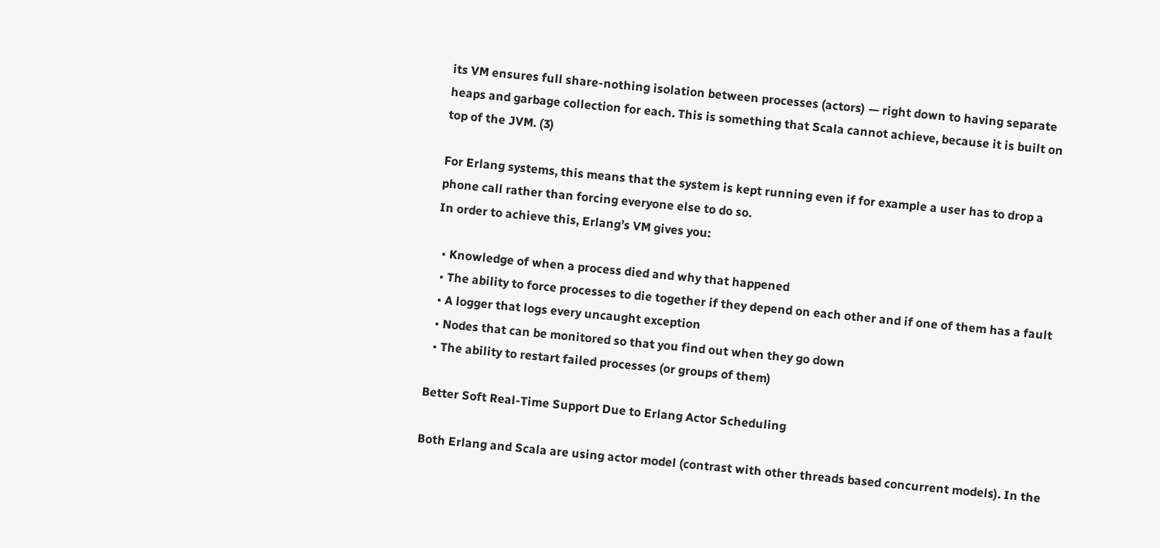its VM ensures full share-nothing isolation between processes (actors) — right down to having separate heaps and garbage collection for each. This is something that Scala cannot achieve, because it is built on top of the JVM. (3)

For Erlang systems, this means that the system is kept running even if for example a user has to drop a phone call rather than forcing everyone else to do so.
In order to achieve this, Erlang’s VM gives you:

  • Knowledge of when a process died and why that happened
  • The ability to force processes to die together if they depend on each other and if one of them has a fault
  • A logger that logs every uncaught exception
  • Nodes that can be monitored so that you find out when they go down
  • The ability to restart failed processes (or groups of them)

Better Soft Real-Time Support Due to Erlang Actor Scheduling

Both Erlang and Scala are using actor model (contrast with other threads based concurrent models). In the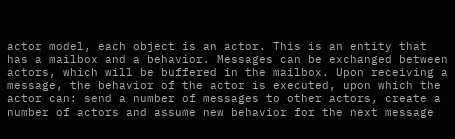actor model, each object is an actor. This is an entity that has a mailbox and a behavior. Messages can be exchanged between actors, which will be buffered in the mailbox. Upon receiving a message, the behavior of the actor is executed, upon which the actor can: send a number of messages to other actors, create a number of actors and assume new behavior for the next message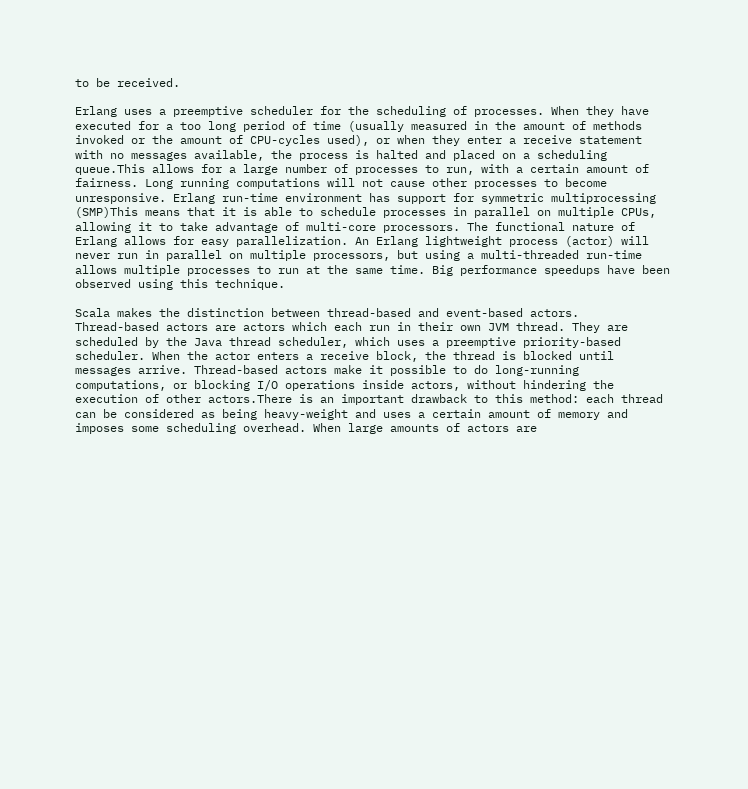to be received.

Erlang uses a preemptive scheduler for the scheduling of processes. When they have executed for a too long period of time (usually measured in the amount of methods invoked or the amount of CPU-cycles used), or when they enter a receive statement with no messages available, the process is halted and placed on a scheduling queue.This allows for a large number of processes to run, with a certain amount of fairness. Long running computations will not cause other processes to become unresponsive. Erlang run-time environment has support for symmetric multiprocessing (SMP)This means that it is able to schedule processes in parallel on multiple CPUs, allowing it to take advantage of multi-core processors. The functional nature of Erlang allows for easy parallelization. An Erlang lightweight process (actor) will never run in parallel on multiple processors, but using a multi-threaded run-time allows multiple processes to run at the same time. Big performance speedups have been observed using this technique.

Scala makes the distinction between thread-based and event-based actors.
Thread-based actors are actors which each run in their own JVM thread. They are scheduled by the Java thread scheduler, which uses a preemptive priority-based scheduler. When the actor enters a receive block, the thread is blocked until messages arrive. Thread-based actors make it possible to do long-running computations, or blocking I/O operations inside actors, without hindering the execution of other actors.There is an important drawback to this method: each thread can be considered as being heavy-weight and uses a certain amount of memory and imposes some scheduling overhead. When large amounts of actors are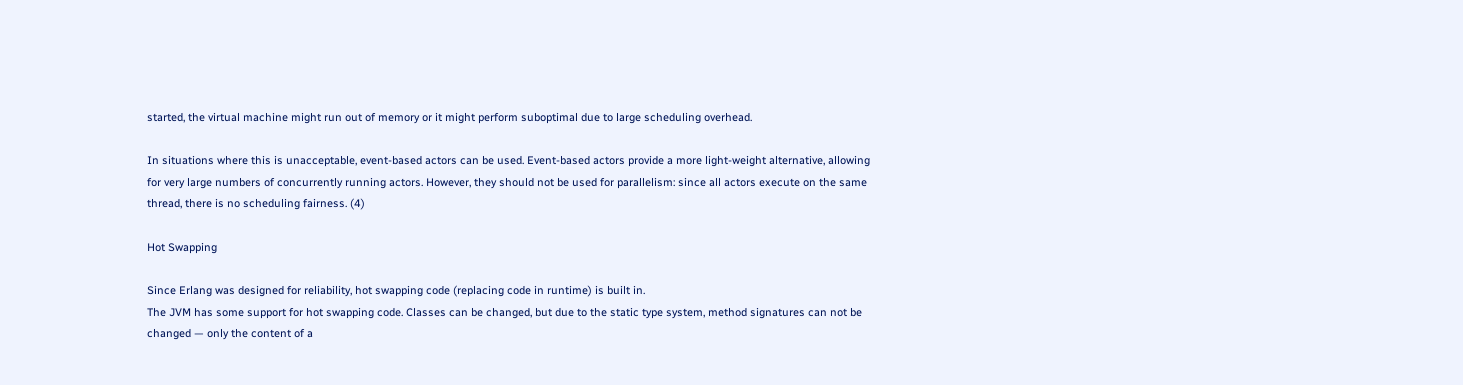started, the virtual machine might run out of memory or it might perform suboptimal due to large scheduling overhead.

In situations where this is unacceptable, event-based actors can be used. Event-based actors provide a more light-weight alternative, allowing for very large numbers of concurrently running actors. However, they should not be used for parallelism: since all actors execute on the same thread, there is no scheduling fairness. (4)

Hot Swapping

Since Erlang was designed for reliability, hot swapping code (replacing code in runtime) is built in.
The JVM has some support for hot swapping code. Classes can be changed, but due to the static type system, method signatures can not be changed — only the content of a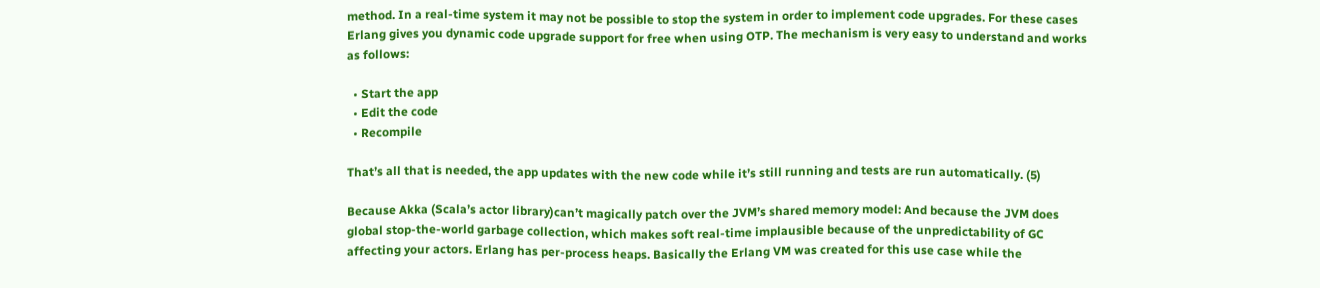method. In a real-time system it may not be possible to stop the system in order to implement code upgrades. For these cases Erlang gives you dynamic code upgrade support for free when using OTP. The mechanism is very easy to understand and works as follows:

  • Start the app
  • Edit the code
  • Recompile

That’s all that is needed, the app updates with the new code while it’s still running and tests are run automatically. (5)

Because Akka (Scala’s actor library)can’t magically patch over the JVM’s shared memory model: And because the JVM does global stop-the-world garbage collection, which makes soft real-time implausible because of the unpredictability of GC affecting your actors. Erlang has per-process heaps. Basically the Erlang VM was created for this use case while the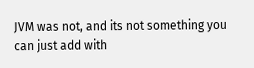JVM was not, and its not something you can just add with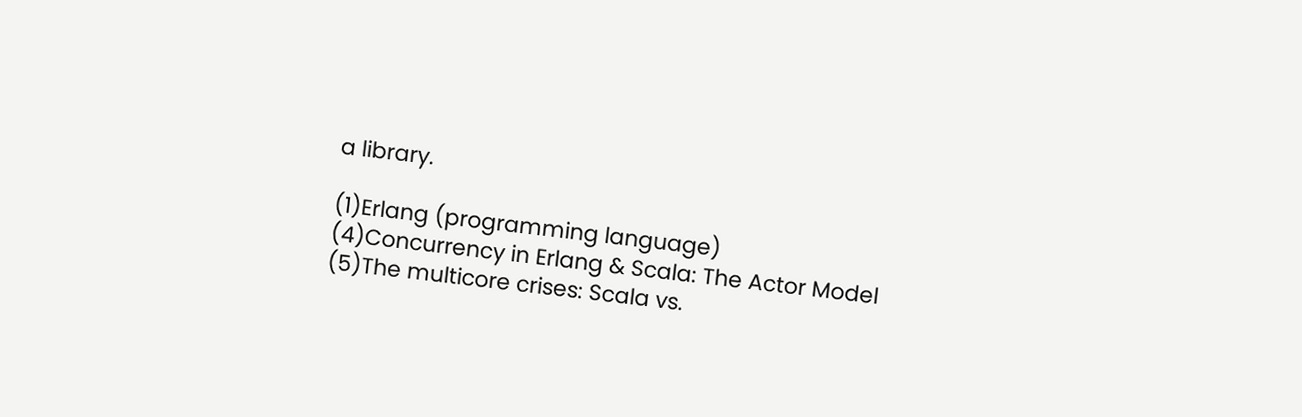a library.

(1)Erlang (programming language)
(4)Concurrency in Erlang & Scala: The Actor Model
(5)The multicore crises: Scala vs.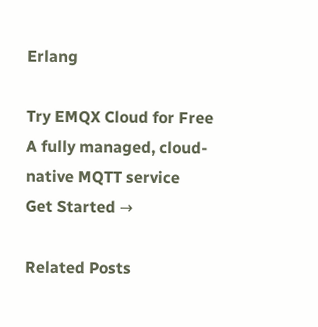Erlang

Try EMQX Cloud for Free
A fully managed, cloud-native MQTT service
Get Started →

Related Posts